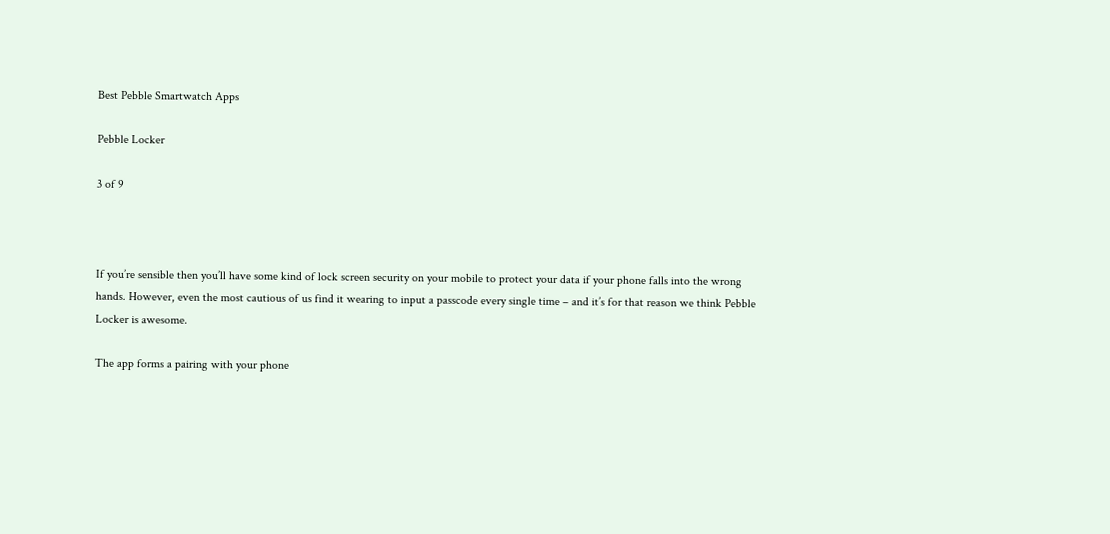Best Pebble Smartwatch Apps

Pebble Locker

3 of 9



If you’re sensible then you’ll have some kind of lock screen security on your mobile to protect your data if your phone falls into the wrong hands. However, even the most cautious of us find it wearing to input a passcode every single time – and it’s for that reason we think Pebble Locker is awesome.

The app forms a pairing with your phone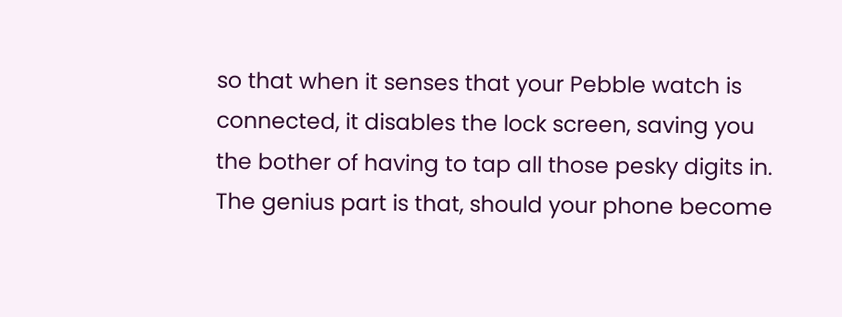so that when it senses that your Pebble watch is connected, it disables the lock screen, saving you the bother of having to tap all those pesky digits in. The genius part is that, should your phone become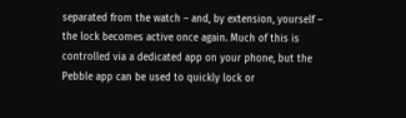separated from the watch – and, by extension, yourself – the lock becomes active once again. Much of this is controlled via a dedicated app on your phone, but the Pebble app can be used to quickly lock or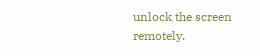unlock the screen remotely.